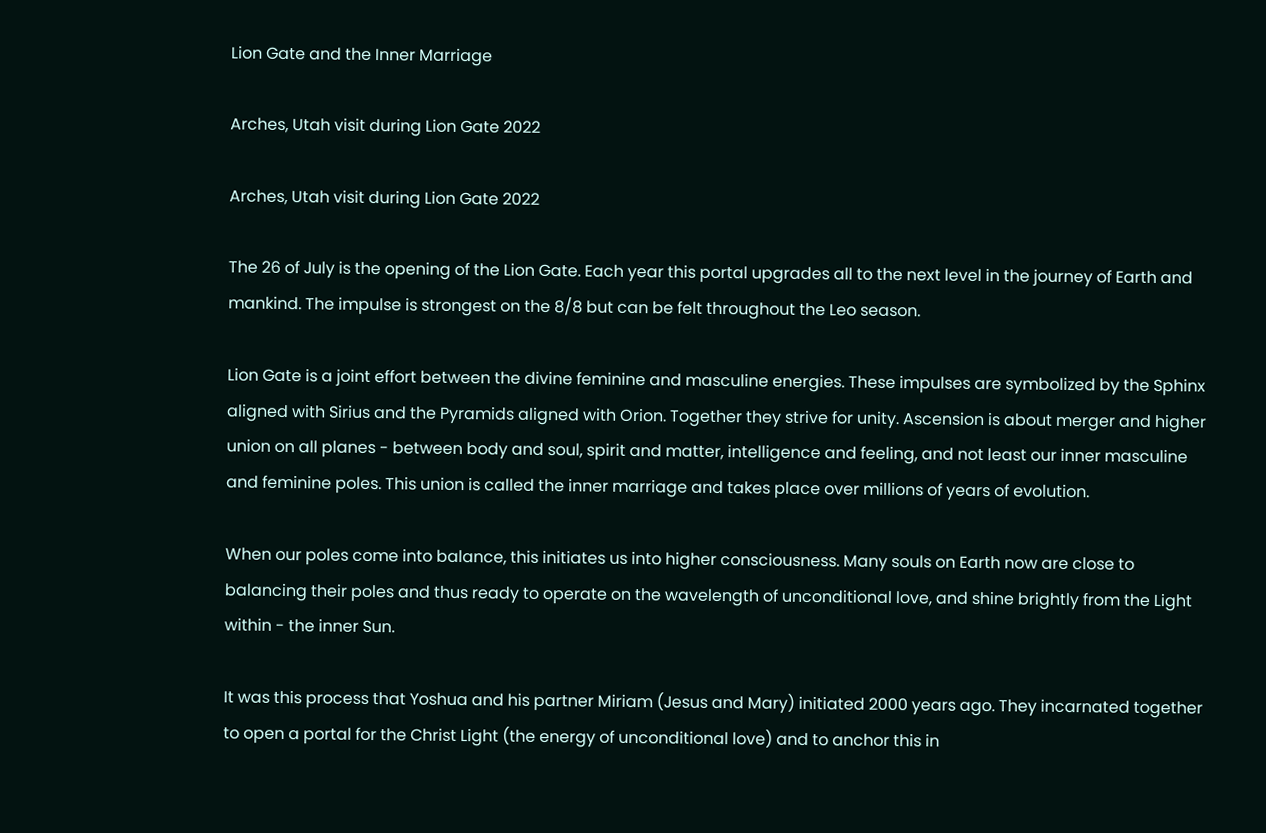Lion Gate and the Inner Marriage

Arches, Utah visit during Lion Gate 2022

Arches, Utah visit during Lion Gate 2022

The 26 of July is the opening of the Lion Gate. Each year this portal upgrades all to the next level in the journey of Earth and mankind. The impulse is strongest on the 8/8 but can be felt throughout the Leo season.

Lion Gate is a joint effort between the divine feminine and masculine energies. These impulses are symbolized by the Sphinx aligned with Sirius and the Pyramids aligned with Orion. Together they strive for unity. Ascension is about merger and higher union on all planes - between body and soul, spirit and matter, intelligence and feeling, and not least our inner masculine and feminine poles. This union is called the inner marriage and takes place over millions of years of evolution.

When our poles come into balance, this initiates us into higher consciousness. Many souls on Earth now are close to balancing their poles and thus ready to operate on the wavelength of unconditional love, and shine brightly from the Light within - the inner Sun.

It was this process that Yoshua and his partner Miriam (Jesus and Mary) initiated 2000 years ago. They incarnated together to open a portal for the Christ Light (the energy of unconditional love) and to anchor this in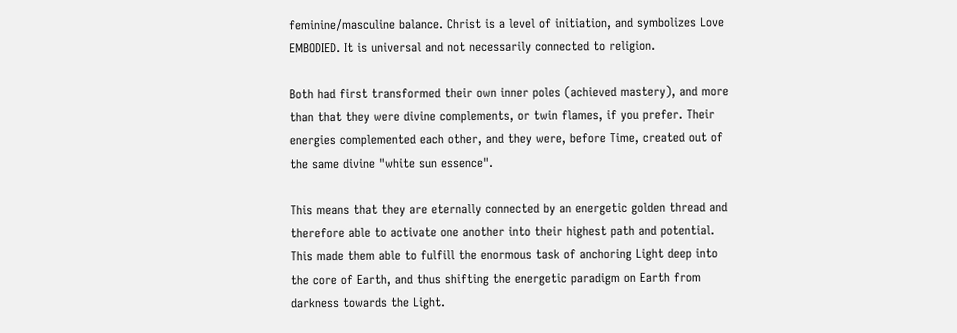feminine/masculine balance. Christ is a level of initiation, and symbolizes Love EMBODIED. It is universal and not necessarily connected to religion.

Both had first transformed their own inner poles (achieved mastery), and more than that they were divine complements, or twin flames, if you prefer. Their energies complemented each other, and they were, before Time, created out of the same divine "white sun essence".

This means that they are eternally connected by an energetic golden thread and therefore able to activate one another into their highest path and potential. This made them able to fulfill the enormous task of anchoring Light deep into the core of Earth, and thus shifting the energetic paradigm on Earth from darkness towards the Light.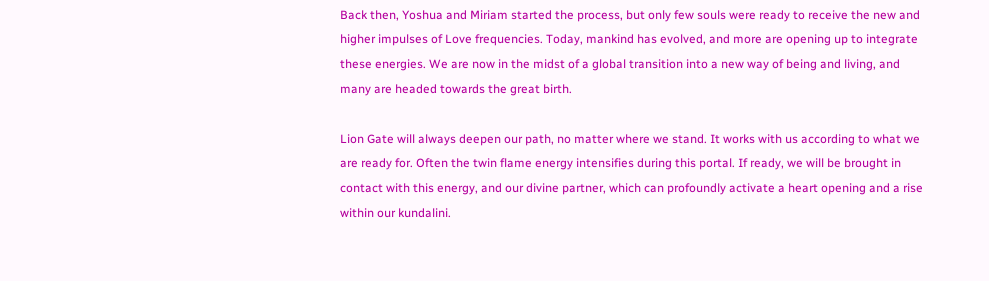Back then, Yoshua and Miriam started the process, but only few souls were ready to receive the new and higher impulses of Love frequencies. Today, mankind has evolved, and more are opening up to integrate these energies. We are now in the midst of a global transition into a new way of being and living, and many are headed towards the great birth.

Lion Gate will always deepen our path, no matter where we stand. It works with us according to what we are ready for. Often the twin flame energy intensifies during this portal. If ready, we will be brought in contact with this energy, and our divine partner, which can profoundly activate a heart opening and a rise within our kundalini.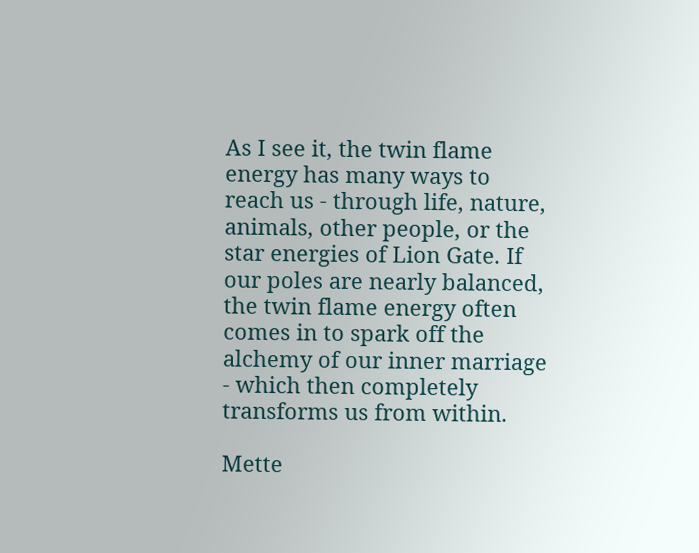As I see it, the twin flame energy has many ways to reach us - through life, nature, animals, other people, or the star energies of Lion Gate. If our poles are nearly balanced, the twin flame energy often comes in to spark off the alchemy of our inner marriage - which then completely transforms us from within.

Mette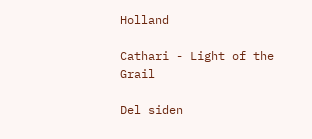Holland

Cathari - Light of the Grail

Del siden